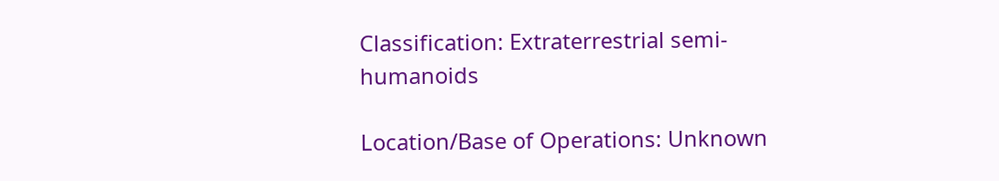Classification: Extraterrestrial semi-humanoids

Location/Base of Operations: Unknown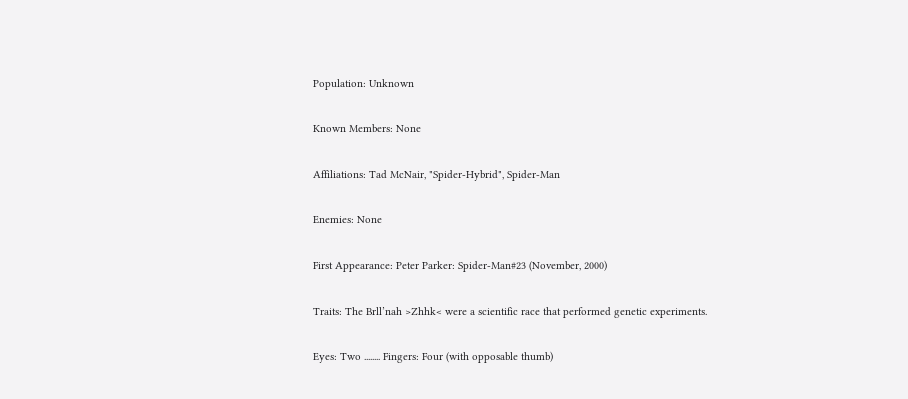Population: Unknown

Known Members: None

Affiliations: Tad McNair, "Spider-Hybrid", Spider-Man

Enemies: None

First Appearance: Peter Parker: Spider-Man#23 (November, 2000)

Traits: The Brll’nah >Zhhk< were a scientific race that performed genetic experiments.

Eyes: Two ........ Fingers: Four (with opposable thumb)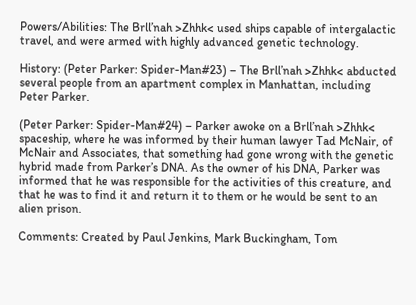Powers/Abilities: The Brll’nah >Zhhk< used ships capable of intergalactic travel, and were armed with highly advanced genetic technology.

History: (Peter Parker: Spider-Man#23) – The Brll’nah >Zhhk< abducted several people from an apartment complex in Manhattan, including Peter Parker.

(Peter Parker: Spider-Man#24) – Parker awoke on a Brll’nah >Zhhk< spaceship, where he was informed by their human lawyer Tad McNair, of McNair and Associates, that something had gone wrong with the genetic hybrid made from Parker’s DNA. As the owner of his DNA, Parker was informed that he was responsible for the activities of this creature, and that he was to find it and return it to them or he would be sent to an alien prison.

Comments: Created by Paul Jenkins, Mark Buckingham, Tom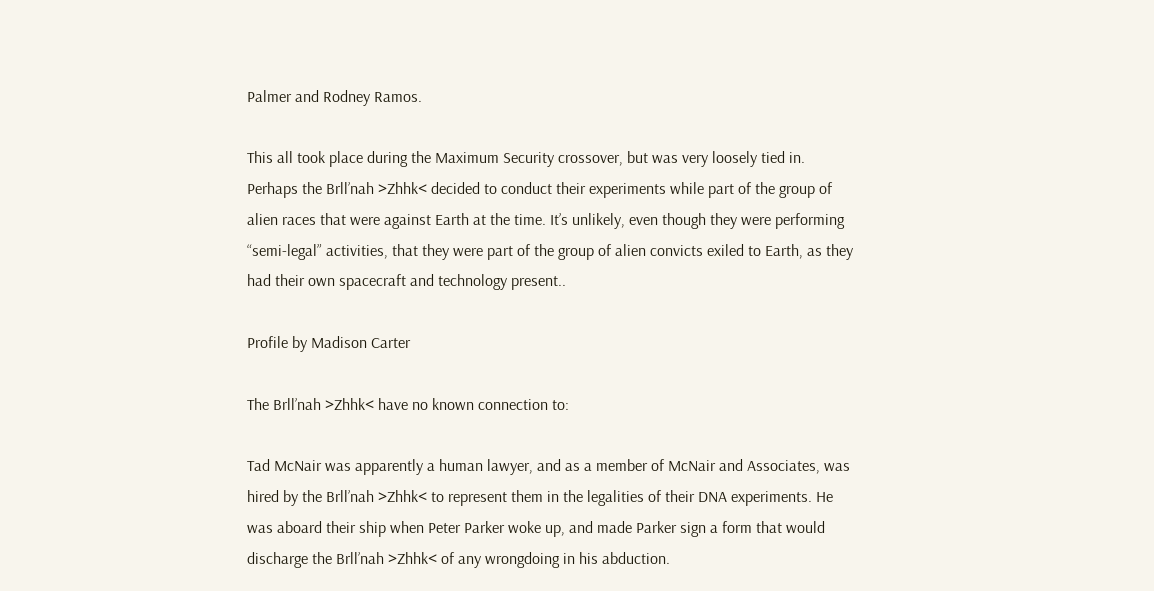Palmer and Rodney Ramos.

This all took place during the Maximum Security crossover, but was very loosely tied in. Perhaps the Brll’nah >Zhhk< decided to conduct their experiments while part of the group of alien races that were against Earth at the time. It’s unlikely, even though they were performing “semi-legal” activities, that they were part of the group of alien convicts exiled to Earth, as they had their own spacecraft and technology present..

Profile by Madison Carter

The Brll’nah >Zhhk< have no known connection to:

Tad McNair was apparently a human lawyer, and as a member of McNair and Associates, was hired by the Brll’nah >Zhhk< to represent them in the legalities of their DNA experiments. He was aboard their ship when Peter Parker woke up, and made Parker sign a form that would discharge the Brll’nah >Zhhk< of any wrongdoing in his abduction.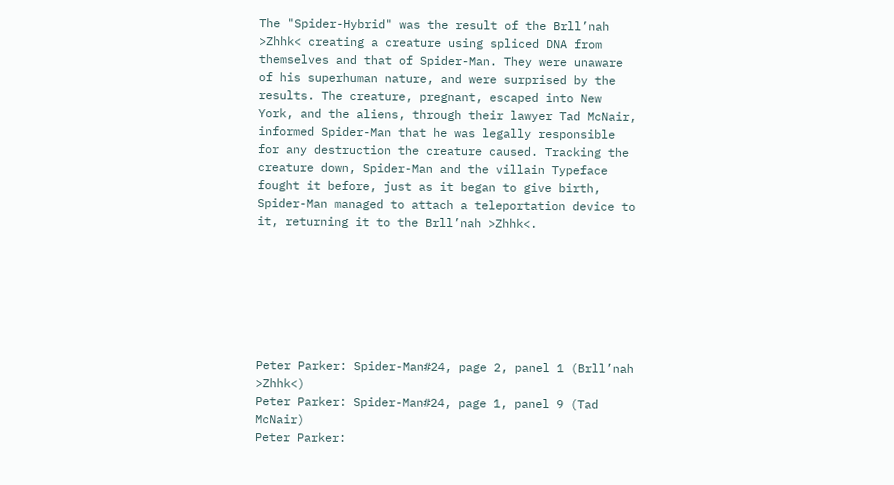The "Spider-Hybrid" was the result of the Brll’nah >Zhhk< creating a creature using spliced DNA from themselves and that of Spider-Man. They were unaware of his superhuman nature, and were surprised by the results. The creature, pregnant, escaped into New York, and the aliens, through their lawyer Tad McNair, informed Spider-Man that he was legally responsible for any destruction the creature caused. Tracking the creature down, Spider-Man and the villain Typeface fought it before, just as it began to give birth, Spider-Man managed to attach a teleportation device to it, returning it to the Brll’nah >Zhhk<.







Peter Parker: Spider-Man#24, page 2, panel 1 (Brll’nah >Zhhk<)
Peter Parker: Spider-Man#24, page 1, panel 9 (Tad McNair)
Peter Parker: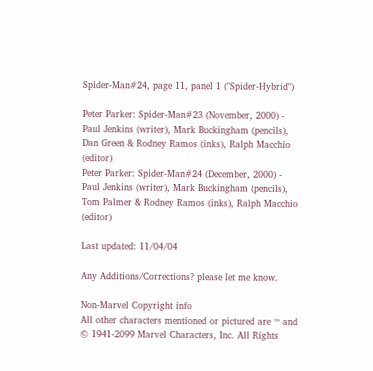Spider-Man#24, page 11, panel 1 ("Spider-Hybrid")

Peter Parker: Spider-Man#23 (November, 2000) - Paul Jenkins (writer), Mark Buckingham (pencils), Dan Green & Rodney Ramos (inks), Ralph Macchio (editor)
Peter Parker: Spider-Man#24 (December, 2000) - Paul Jenkins (writer), Mark Buckingham (pencils), Tom Palmer & Rodney Ramos (inks), Ralph Macchio (editor)

Last updated: 11/04/04

Any Additions/Corrections? please let me know.

Non-Marvel Copyright info
All other characters mentioned or pictured are ™ and © 1941-2099 Marvel Characters, Inc. All Rights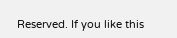Reserved. If you like this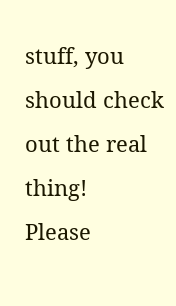stuff, you should check out the real thing!
Please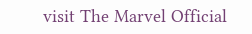visit The Marvel Official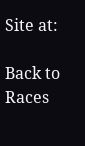Site at:

Back to Races